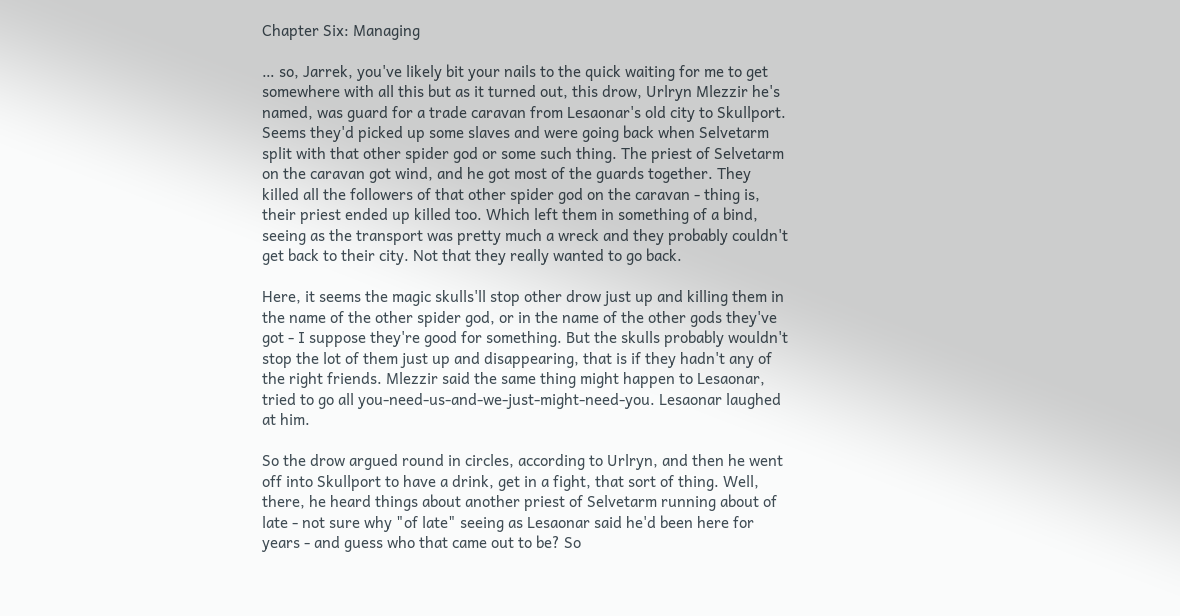Chapter Six: Managing

… so, Jarrek, you've likely bit your nails to the quick waiting for me to get somewhere with all this but as it turned out, this drow, Urlryn Mlezzir he's named, was guard for a trade caravan from Lesaonar's old city to Skullport. Seems they'd picked up some slaves and were going back when Selvetarm split with that other spider god or some such thing. The priest of Selvetarm on the caravan got wind, and he got most of the guards together. They killed all the followers of that other spider god on the caravan - thing is, their priest ended up killed too. Which left them in something of a bind, seeing as the transport was pretty much a wreck and they probably couldn't get back to their city. Not that they really wanted to go back.

Here, it seems the magic skulls'll stop other drow just up and killing them in the name of the other spider god, or in the name of the other gods they've got - I suppose they're good for something. But the skulls probably wouldn't stop the lot of them just up and disappearing, that is if they hadn't any of the right friends. Mlezzir said the same thing might happen to Lesaonar, tried to go all you-need-us-and-we-just-might-need-you. Lesaonar laughed at him.

So the drow argued round in circles, according to Urlryn, and then he went off into Skullport to have a drink, get in a fight, that sort of thing. Well, there, he heard things about another priest of Selvetarm running about of late - not sure why "of late" seeing as Lesaonar said he'd been here for years - and guess who that came out to be? So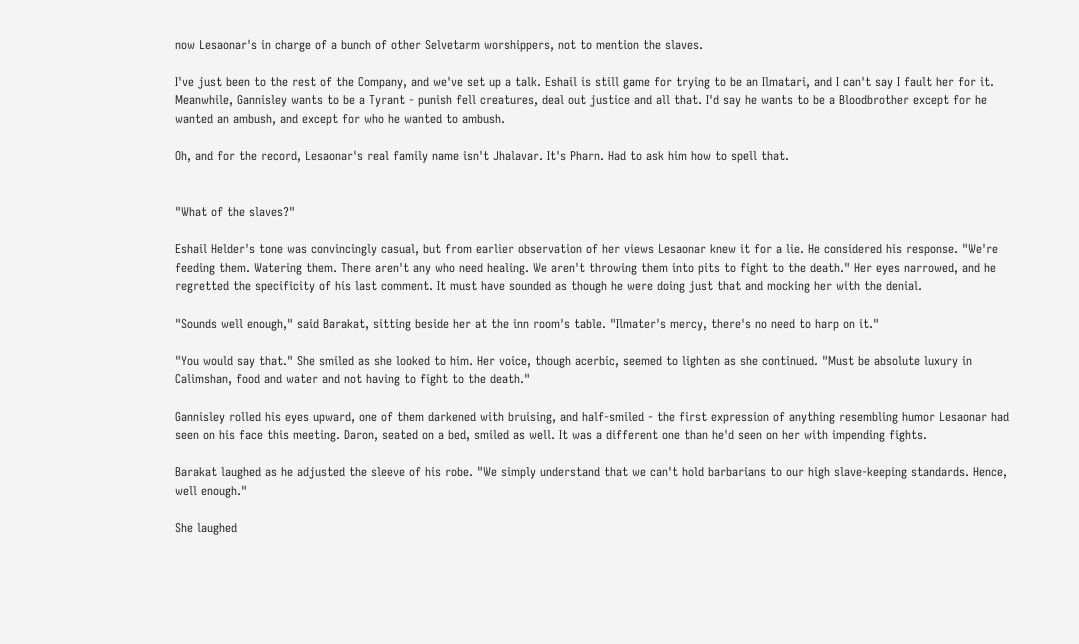now Lesaonar's in charge of a bunch of other Selvetarm worshippers, not to mention the slaves.

I've just been to the rest of the Company, and we've set up a talk. Eshail is still game for trying to be an Ilmatari, and I can't say I fault her for it. Meanwhile, Gannisley wants to be a Tyrant - punish fell creatures, deal out justice and all that. I'd say he wants to be a Bloodbrother except for he wanted an ambush, and except for who he wanted to ambush.

Oh, and for the record, Lesaonar's real family name isn't Jhalavar. It's Pharn. Had to ask him how to spell that.


"What of the slaves?"

Eshail Helder's tone was convincingly casual, but from earlier observation of her views Lesaonar knew it for a lie. He considered his response. "We're feeding them. Watering them. There aren't any who need healing. We aren't throwing them into pits to fight to the death." Her eyes narrowed, and he regretted the specificity of his last comment. It must have sounded as though he were doing just that and mocking her with the denial.

"Sounds well enough," said Barakat, sitting beside her at the inn room's table. "Ilmater's mercy, there's no need to harp on it."

"You would say that." She smiled as she looked to him. Her voice, though acerbic, seemed to lighten as she continued. "Must be absolute luxury in Calimshan, food and water and not having to fight to the death."

Gannisley rolled his eyes upward, one of them darkened with bruising, and half-smiled - the first expression of anything resembling humor Lesaonar had seen on his face this meeting. Daron, seated on a bed, smiled as well. It was a different one than he'd seen on her with impending fights.

Barakat laughed as he adjusted the sleeve of his robe. "We simply understand that we can't hold barbarians to our high slave-keeping standards. Hence, well enough."

She laughed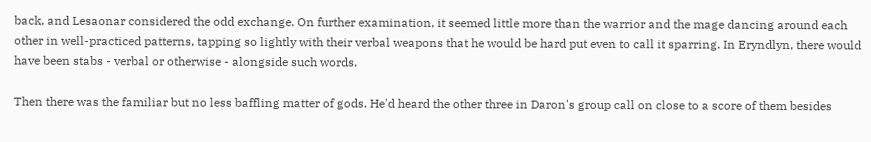back, and Lesaonar considered the odd exchange. On further examination, it seemed little more than the warrior and the mage dancing around each other in well-practiced patterns, tapping so lightly with their verbal weapons that he would be hard put even to call it sparring. In Eryndlyn, there would have been stabs - verbal or otherwise - alongside such words.

Then there was the familiar but no less baffling matter of gods. He'd heard the other three in Daron's group call on close to a score of them besides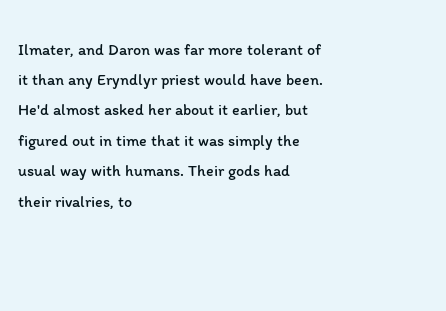Ilmater, and Daron was far more tolerant of it than any Eryndlyr priest would have been. He'd almost asked her about it earlier, but figured out in time that it was simply the usual way with humans. Their gods had their rivalries, to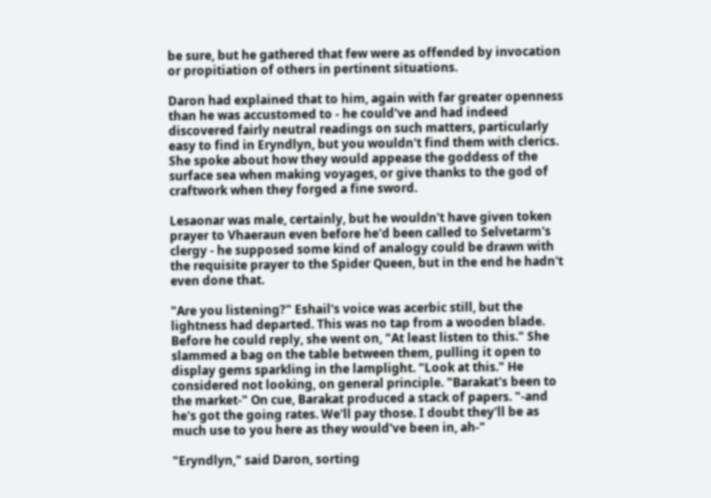be sure, but he gathered that few were as offended by invocation or propitiation of others in pertinent situations.

Daron had explained that to him, again with far greater openness than he was accustomed to - he could've and had indeed discovered fairly neutral readings on such matters, particularly easy to find in Eryndlyn, but you wouldn't find them with clerics. She spoke about how they would appease the goddess of the surface sea when making voyages, or give thanks to the god of craftwork when they forged a fine sword.

Lesaonar was male, certainly, but he wouldn't have given token prayer to Vhaeraun even before he'd been called to Selvetarm's clergy - he supposed some kind of analogy could be drawn with the requisite prayer to the Spider Queen, but in the end he hadn't even done that.

"Are you listening?" Eshail's voice was acerbic still, but the lightness had departed. This was no tap from a wooden blade. Before he could reply, she went on, "At least listen to this." She slammed a bag on the table between them, pulling it open to display gems sparkling in the lamplight. "Look at this." He considered not looking, on general principle. "Barakat's been to the market-" On cue, Barakat produced a stack of papers. "-and he's got the going rates. We'll pay those. I doubt they'll be as much use to you here as they would've been in, ah-"

"Eryndlyn," said Daron, sorting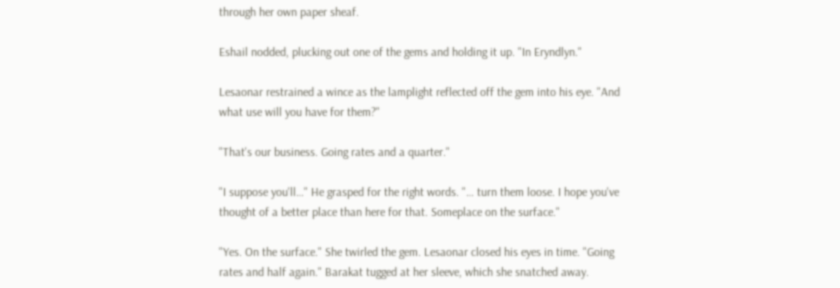through her own paper sheaf.

Eshail nodded, plucking out one of the gems and holding it up. "In Eryndlyn."

Lesaonar restrained a wince as the lamplight reflected off the gem into his eye. "And what use will you have for them?"

"That's our business. Going rates and a quarter."

"I suppose you'll…" He grasped for the right words. "… turn them loose. I hope you've thought of a better place than here for that. Someplace on the surface."

"Yes. On the surface." She twirled the gem. Lesaonar closed his eyes in time. "Going rates and half again." Barakat tugged at her sleeve, which she snatched away.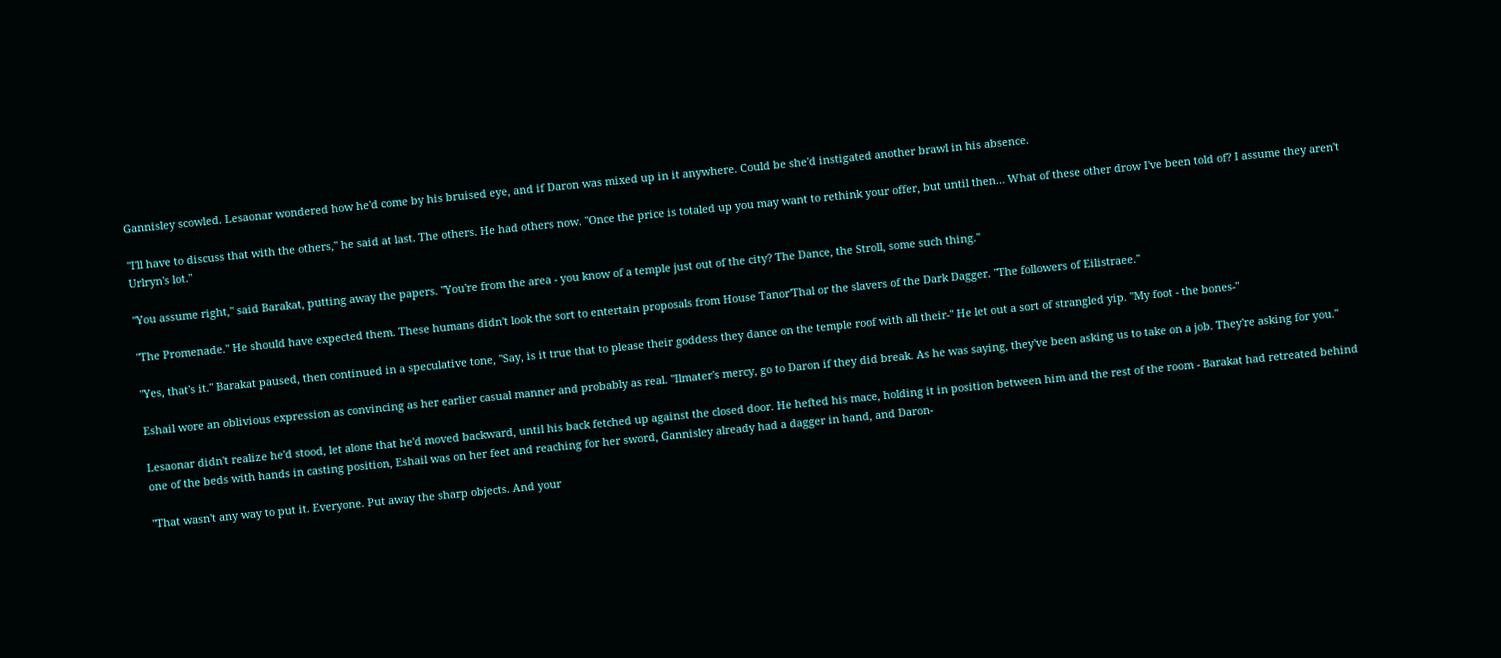Gannisley scowled. Lesaonar wondered how he'd come by his bruised eye, and if Daron was mixed up in it anywhere. Could be she'd instigated another brawl in his absence.

"I'll have to discuss that with the others," he said at last. The others. He had others now. "Once the price is totaled up you may want to rethink your offer, but until then… What of these other drow I've been told of? I assume they aren't Urlryn's lot."

"You assume right," said Barakat, putting away the papers. "You're from the area - you know of a temple just out of the city? The Dance, the Stroll, some such thing."

"The Promenade." He should have expected them. These humans didn't look the sort to entertain proposals from House Tanor'Thal or the slavers of the Dark Dagger. "The followers of Eilistraee."

"Yes, that's it." Barakat paused, then continued in a speculative tone, "Say, is it true that to please their goddess they dance on the temple roof with all their-" He let out a sort of strangled yip. "My foot - the bones-"

Eshail wore an oblivious expression as convincing as her earlier casual manner and probably as real. "Ilmater's mercy, go to Daron if they did break. As he was saying, they've been asking us to take on a job. They're asking for you."

Lesaonar didn't realize he'd stood, let alone that he'd moved backward, until his back fetched up against the closed door. He hefted his mace, holding it in position between him and the rest of the room - Barakat had retreated behind one of the beds with hands in casting position, Eshail was on her feet and reaching for her sword, Gannisley already had a dagger in hand, and Daron-

"That wasn't any way to put it. Everyone. Put away the sharp objects. And your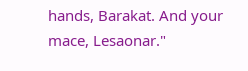hands, Barakat. And your mace, Lesaonar."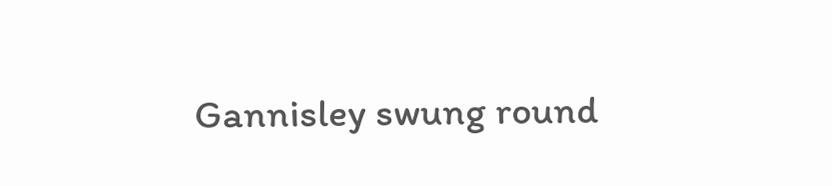Gannisley swung round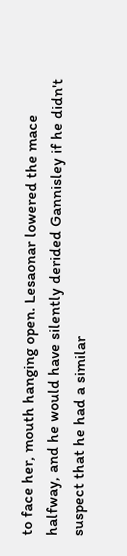to face her, mouth hanging open. Lesaonar lowered the mace halfway, and he would have silently derided Gannisley if he didn't suspect that he had a similar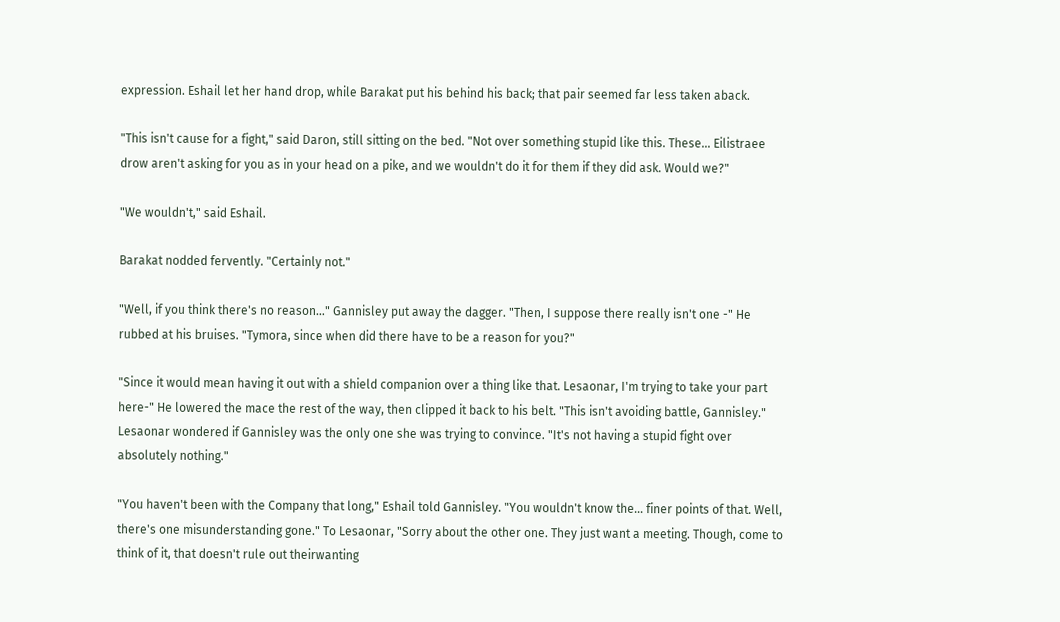expression. Eshail let her hand drop, while Barakat put his behind his back; that pair seemed far less taken aback.

"This isn't cause for a fight," said Daron, still sitting on the bed. "Not over something stupid like this. These… Eilistraee drow aren't asking for you as in your head on a pike, and we wouldn't do it for them if they did ask. Would we?"

"We wouldn't," said Eshail.

Barakat nodded fervently. "Certainly not."

"Well, if you think there's no reason…" Gannisley put away the dagger. "Then, I suppose there really isn't one -" He rubbed at his bruises. "Tymora, since when did there have to be a reason for you?"

"Since it would mean having it out with a shield companion over a thing like that. Lesaonar, I'm trying to take your part here-" He lowered the mace the rest of the way, then clipped it back to his belt. "This isn't avoiding battle, Gannisley." Lesaonar wondered if Gannisley was the only one she was trying to convince. "It's not having a stupid fight over absolutely nothing."

"You haven't been with the Company that long," Eshail told Gannisley. "You wouldn't know the… finer points of that. Well, there's one misunderstanding gone." To Lesaonar, "Sorry about the other one. They just want a meeting. Though, come to think of it, that doesn't rule out theirwanting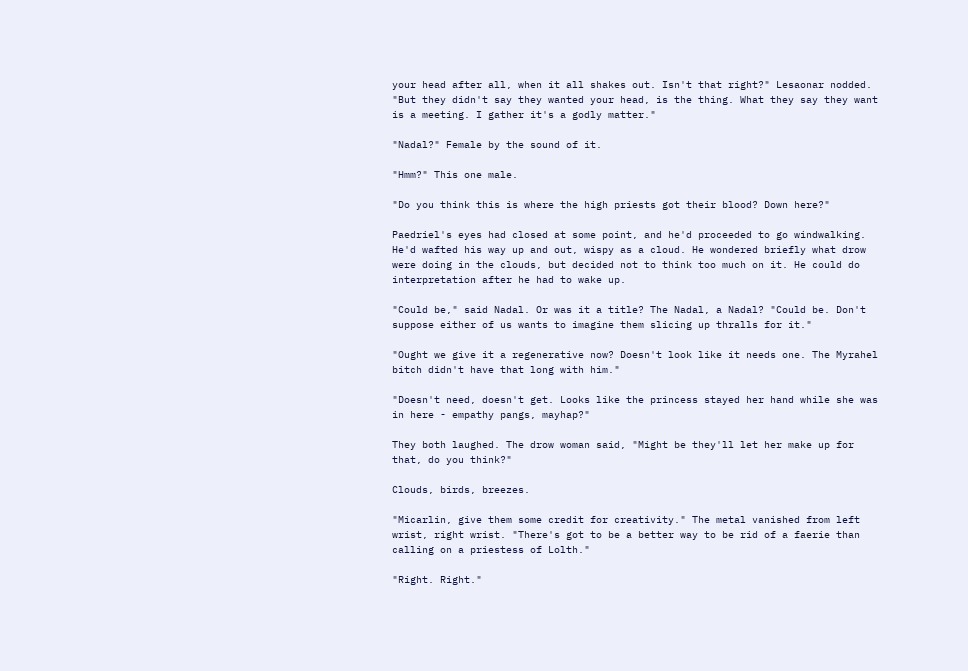your head after all, when it all shakes out. Isn't that right?" Lesaonar nodded. "But they didn't say they wanted your head, is the thing. What they say they want is a meeting. I gather it's a godly matter."

"Nadal?" Female by the sound of it.

"Hmm?" This one male.

"Do you think this is where the high priests got their blood? Down here?"

Paedriel's eyes had closed at some point, and he'd proceeded to go windwalking. He'd wafted his way up and out, wispy as a cloud. He wondered briefly what drow were doing in the clouds, but decided not to think too much on it. He could do interpretation after he had to wake up.

"Could be," said Nadal. Or was it a title? The Nadal, a Nadal? "Could be. Don't suppose either of us wants to imagine them slicing up thralls for it."

"Ought we give it a regenerative now? Doesn't look like it needs one. The Myrahel bitch didn't have that long with him."

"Doesn't need, doesn't get. Looks like the princess stayed her hand while she was in here - empathy pangs, mayhap?"

They both laughed. The drow woman said, "Might be they'll let her make up for that, do you think?"

Clouds, birds, breezes.

"Micarlin, give them some credit for creativity." The metal vanished from left wrist, right wrist. "There's got to be a better way to be rid of a faerie than calling on a priestess of Lolth."

"Right. Right."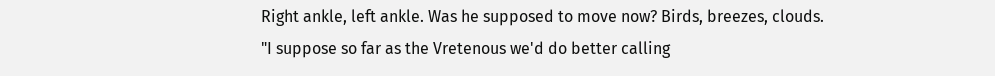Right ankle, left ankle. Was he supposed to move now? Birds, breezes, clouds. "I suppose so far as the Vretenous we'd do better calling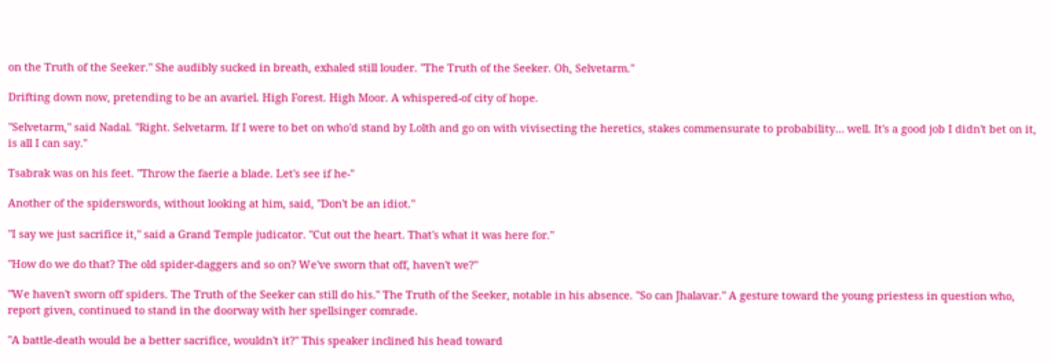on the Truth of the Seeker." She audibly sucked in breath, exhaled still louder. "The Truth of the Seeker. Oh, Selvetarm."

Drifting down now, pretending to be an avariel. High Forest. High Moor. A whispered-of city of hope.

"Selvetarm," said Nadal. "Right. Selvetarm. If I were to bet on who'd stand by Lolth and go on with vivisecting the heretics, stakes commensurate to probability… well. It's a good job I didn't bet on it, is all I can say."

Tsabrak was on his feet. "Throw the faerie a blade. Let's see if he-"

Another of the spiderswords, without looking at him, said, "Don't be an idiot."

"I say we just sacrifice it," said a Grand Temple judicator. "Cut out the heart. That's what it was here for."

"How do we do that? The old spider-daggers and so on? We've sworn that off, haven't we?"

"We haven't sworn off spiders. The Truth of the Seeker can still do his." The Truth of the Seeker, notable in his absence. "So can Jhalavar." A gesture toward the young priestess in question who, report given, continued to stand in the doorway with her spellsinger comrade.

"A battle-death would be a better sacrifice, wouldn't it?" This speaker inclined his head toward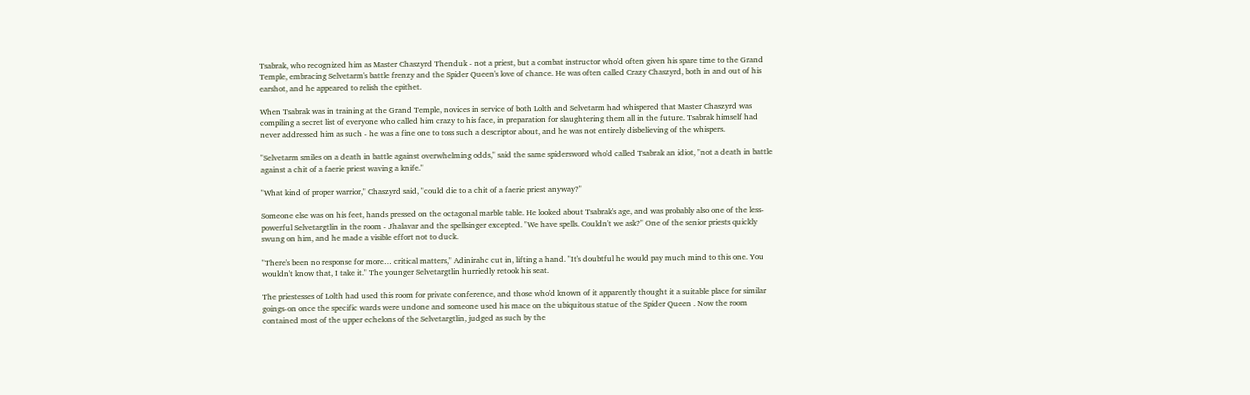Tsabrak, who recognized him as Master Chaszyrd Thenduk - not a priest, but a combat instructor who'd often given his spare time to the Grand Temple, embracing Selvetarm's battle frenzy and the Spider Queen's love of chance. He was often called Crazy Chaszyrd, both in and out of his earshot, and he appeared to relish the epithet.

When Tsabrak was in training at the Grand Temple, novices in service of both Lolth and Selvetarm had whispered that Master Chaszyrd was compiling a secret list of everyone who called him crazy to his face, in preparation for slaughtering them all in the future. Tsabrak himself had never addressed him as such - he was a fine one to toss such a descriptor about, and he was not entirely disbelieving of the whispers.

"Selvetarm smiles on a death in battle against overwhelming odds," said the same spidersword who'd called Tsabrak an idiot, "not a death in battle against a chit of a faerie priest waving a knife."

"What kind of proper warrior," Chaszyrd said, "could die to a chit of a faerie priest anyway?"

Someone else was on his feet, hands pressed on the octagonal marble table. He looked about Tsabrak's age, and was probably also one of the less-powerful Selvetargtlin in the room - Jhalavar and the spellsinger excepted. "We have spells. Couldn't we ask?" One of the senior priests quickly swung on him, and he made a visible effort not to duck.

"There's been no response for more… critical matters," Adinirahc cut in, lifting a hand. "It's doubtful he would pay much mind to this one. You wouldn't know that, I take it." The younger Selvetargtlin hurriedly retook his seat.

The priestesses of Lolth had used this room for private conference, and those who'd known of it apparently thought it a suitable place for similar goings-on once the specific wards were undone and someone used his mace on the ubiquitous statue of the Spider Queen . Now the room contained most of the upper echelons of the Selvetargtlin, judged as such by the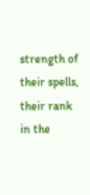strength of their spells, their rank in the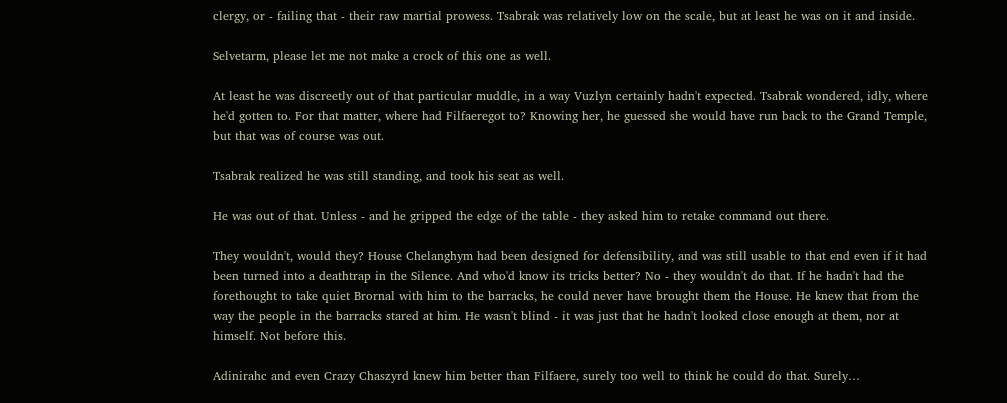clergy, or - failing that - their raw martial prowess. Tsabrak was relatively low on the scale, but at least he was on it and inside.

Selvetarm, please let me not make a crock of this one as well.

At least he was discreetly out of that particular muddle, in a way Vuzlyn certainly hadn't expected. Tsabrak wondered, idly, where he'd gotten to. For that matter, where had Filfaeregot to? Knowing her, he guessed she would have run back to the Grand Temple, but that was of course was out.

Tsabrak realized he was still standing, and took his seat as well.

He was out of that. Unless - and he gripped the edge of the table - they asked him to retake command out there.

They wouldn't, would they? House Chelanghym had been designed for defensibility, and was still usable to that end even if it had been turned into a deathtrap in the Silence. And who'd know its tricks better? No - they wouldn't do that. If he hadn't had the forethought to take quiet Brornal with him to the barracks, he could never have brought them the House. He knew that from the way the people in the barracks stared at him. He wasn't blind - it was just that he hadn't looked close enough at them, nor at himself. Not before this.

Adinirahc and even Crazy Chaszyrd knew him better than Filfaere, surely too well to think he could do that. Surely…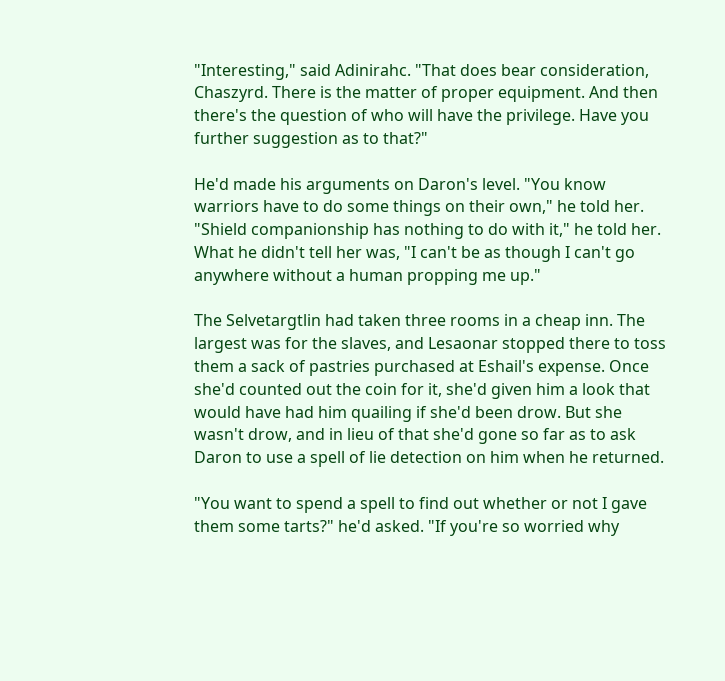"Interesting," said Adinirahc. "That does bear consideration, Chaszyrd. There is the matter of proper equipment. And then there's the question of who will have the privilege. Have you further suggestion as to that?"

He'd made his arguments on Daron's level. "You know warriors have to do some things on their own," he told her. "Shield companionship has nothing to do with it," he told her. What he didn't tell her was, "I can't be as though I can't go anywhere without a human propping me up."

The Selvetargtlin had taken three rooms in a cheap inn. The largest was for the slaves, and Lesaonar stopped there to toss them a sack of pastries purchased at Eshail's expense. Once she'd counted out the coin for it, she'd given him a look that would have had him quailing if she'd been drow. But she wasn't drow, and in lieu of that she'd gone so far as to ask Daron to use a spell of lie detection on him when he returned.

"You want to spend a spell to find out whether or not I gave them some tarts?" he'd asked. "If you're so worried why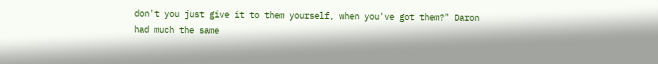don't you just give it to them yourself, when you've got them?" Daron had much the same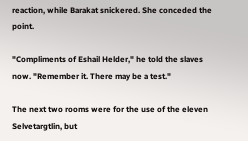reaction, while Barakat snickered. She conceded the point.

"Compliments of Eshail Helder," he told the slaves now. "Remember it. There may be a test."

The next two rooms were for the use of the eleven Selvetargtlin, but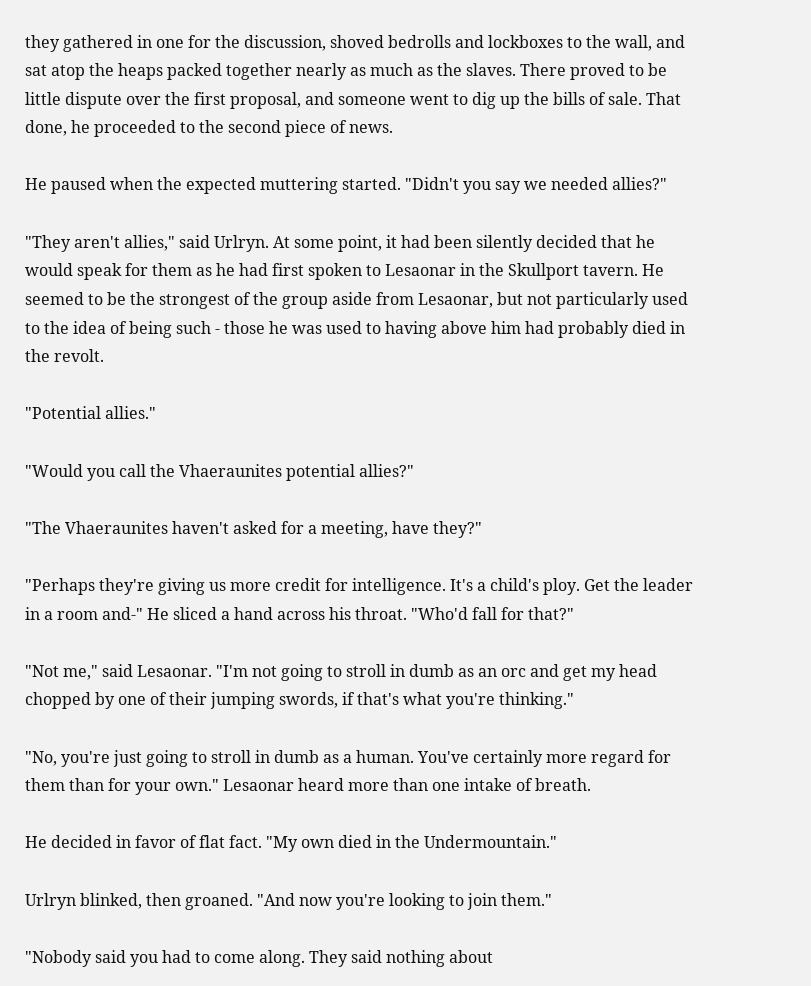they gathered in one for the discussion, shoved bedrolls and lockboxes to the wall, and sat atop the heaps packed together nearly as much as the slaves. There proved to be little dispute over the first proposal, and someone went to dig up the bills of sale. That done, he proceeded to the second piece of news.

He paused when the expected muttering started. "Didn't you say we needed allies?"

"They aren't allies," said Urlryn. At some point, it had been silently decided that he would speak for them as he had first spoken to Lesaonar in the Skullport tavern. He seemed to be the strongest of the group aside from Lesaonar, but not particularly used to the idea of being such - those he was used to having above him had probably died in the revolt.

"Potential allies."

"Would you call the Vhaeraunites potential allies?"

"The Vhaeraunites haven't asked for a meeting, have they?"

"Perhaps they're giving us more credit for intelligence. It's a child's ploy. Get the leader in a room and-" He sliced a hand across his throat. "Who'd fall for that?"

"Not me," said Lesaonar. "I'm not going to stroll in dumb as an orc and get my head chopped by one of their jumping swords, if that's what you're thinking."

"No, you're just going to stroll in dumb as a human. You've certainly more regard for them than for your own." Lesaonar heard more than one intake of breath.

He decided in favor of flat fact. "My own died in the Undermountain."

Urlryn blinked, then groaned. "And now you're looking to join them."

"Nobody said you had to come along. They said nothing about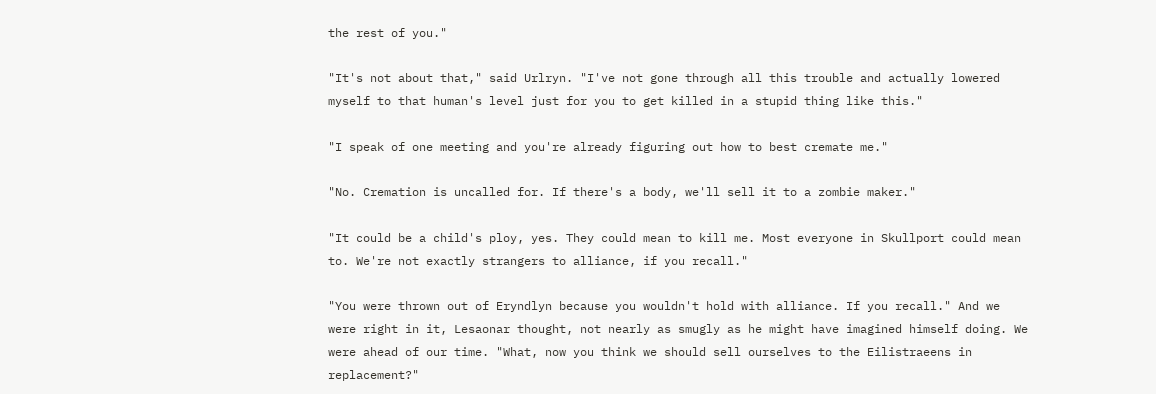the rest of you."

"It's not about that," said Urlryn. "I've not gone through all this trouble and actually lowered myself to that human's level just for you to get killed in a stupid thing like this."

"I speak of one meeting and you're already figuring out how to best cremate me."

"No. Cremation is uncalled for. If there's a body, we'll sell it to a zombie maker."

"It could be a child's ploy, yes. They could mean to kill me. Most everyone in Skullport could mean to. We're not exactly strangers to alliance, if you recall."

"You were thrown out of Eryndlyn because you wouldn't hold with alliance. If you recall." And we were right in it, Lesaonar thought, not nearly as smugly as he might have imagined himself doing. We were ahead of our time. "What, now you think we should sell ourselves to the Eilistraeens in replacement?"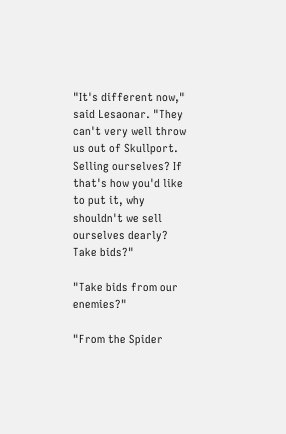"It's different now," said Lesaonar. "They can't very well throw us out of Skullport. Selling ourselves? If that's how you'd like to put it, why shouldn't we sell ourselves dearly? Take bids?"

"Take bids from our enemies?"

"From the Spider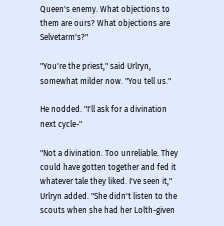Queen's enemy. What objections to them are ours? What objections are Selvetarm's?"

"You're the priest," said Urlryn, somewhat milder now. "You tell us."

He nodded. "I'll ask for a divination next cycle-"

"Not a divination. Too unreliable. They could have gotten together and fed it whatever tale they liked. I've seen it," Urlryn added. "She didn't listen to the scouts when she had her Lolth-given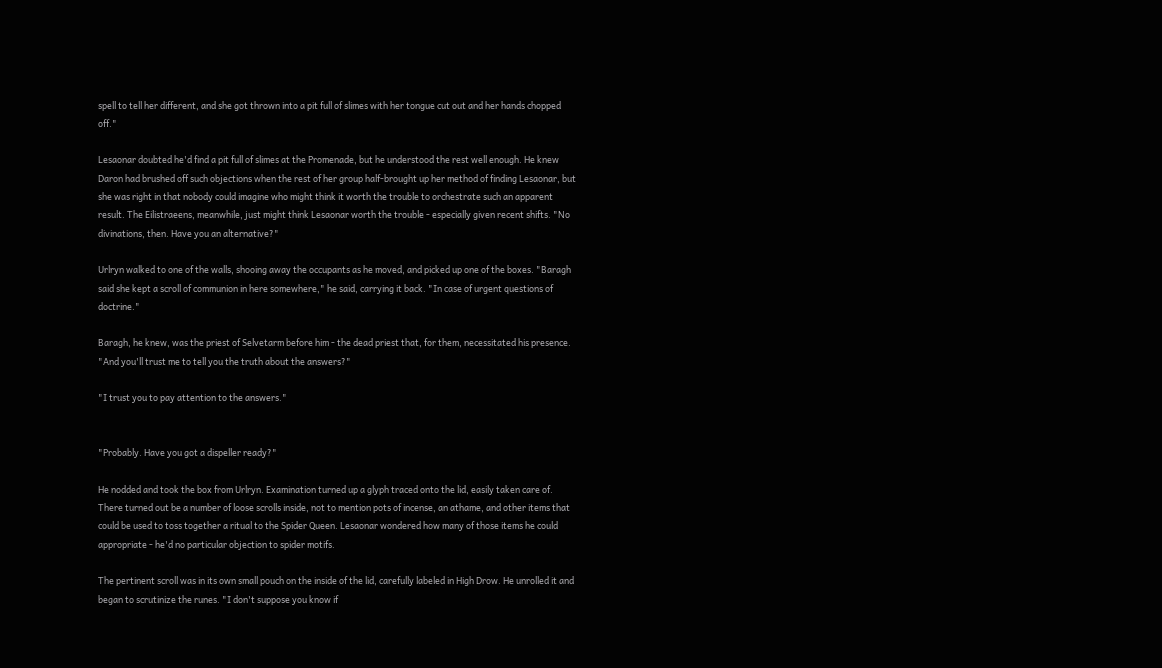spell to tell her different, and she got thrown into a pit full of slimes with her tongue cut out and her hands chopped off."

Lesaonar doubted he'd find a pit full of slimes at the Promenade, but he understood the rest well enough. He knew Daron had brushed off such objections when the rest of her group half-brought up her method of finding Lesaonar, but she was right in that nobody could imagine who might think it worth the trouble to orchestrate such an apparent result. The Eilistraeens, meanwhile, just might think Lesaonar worth the trouble - especially given recent shifts. "No divinations, then. Have you an alternative?"

Urlryn walked to one of the walls, shooing away the occupants as he moved, and picked up one of the boxes. "Baragh said she kept a scroll of communion in here somewhere," he said, carrying it back. "In case of urgent questions of doctrine."

Baragh, he knew, was the priest of Selvetarm before him - the dead priest that, for them, necessitated his presence. "And you'll trust me to tell you the truth about the answers?"

"I trust you to pay attention to the answers."


"Probably. Have you got a dispeller ready?"

He nodded and took the box from Urlryn. Examination turned up a glyph traced onto the lid, easily taken care of. There turned out be a number of loose scrolls inside, not to mention pots of incense, an athame, and other items that could be used to toss together a ritual to the Spider Queen. Lesaonar wondered how many of those items he could appropriate - he'd no particular objection to spider motifs.

The pertinent scroll was in its own small pouch on the inside of the lid, carefully labeled in High Drow. He unrolled it and began to scrutinize the runes. "I don't suppose you know if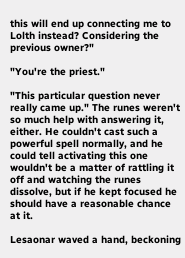this will end up connecting me to Lolth instead? Considering the previous owner?"

"You're the priest."

"This particular question never really came up." The runes weren't so much help with answering it, either. He couldn't cast such a powerful spell normally, and he could tell activating this one wouldn't be a matter of rattling it off and watching the runes dissolve, but if he kept focused he should have a reasonable chance at it.

Lesaonar waved a hand, beckoning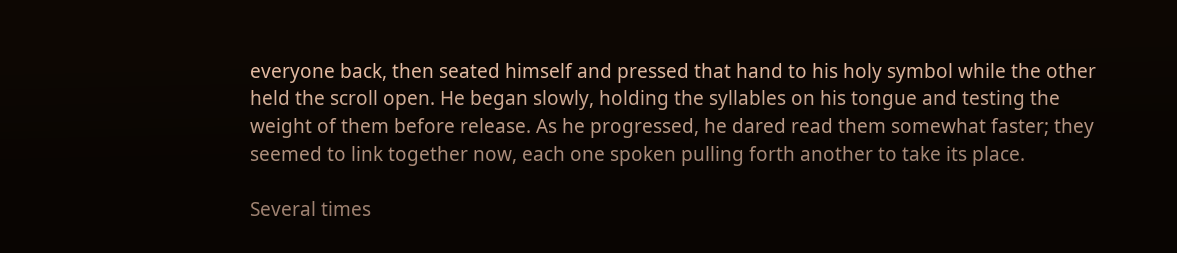everyone back, then seated himself and pressed that hand to his holy symbol while the other held the scroll open. He began slowly, holding the syllables on his tongue and testing the weight of them before release. As he progressed, he dared read them somewhat faster; they seemed to link together now, each one spoken pulling forth another to take its place.

Several times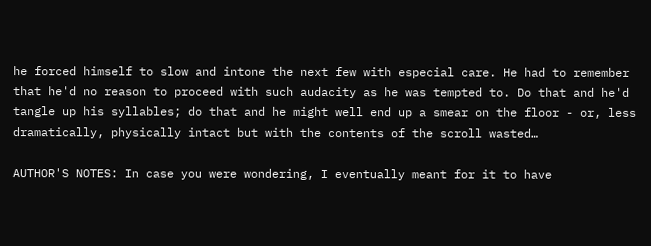he forced himself to slow and intone the next few with especial care. He had to remember that he'd no reason to proceed with such audacity as he was tempted to. Do that and he'd tangle up his syllables; do that and he might well end up a smear on the floor - or, less dramatically, physically intact but with the contents of the scroll wasted…

AUTHOR'S NOTES: In case you were wondering, I eventually meant for it to have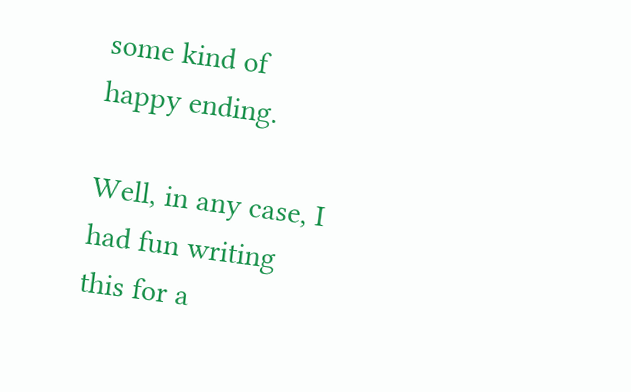some kind of happy ending.

Well, in any case, I had fun writing this for a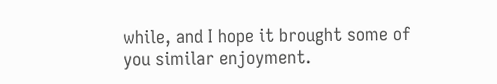while, and I hope it brought some of you similar enjoyment.